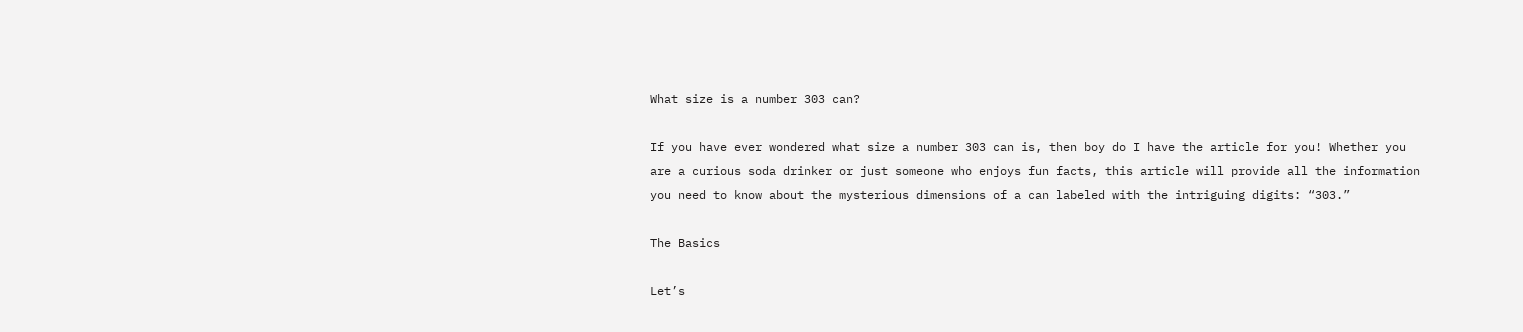What size is a number 303 can?

If you have ever wondered what size a number 303 can is, then boy do I have the article for you! Whether you are a curious soda drinker or just someone who enjoys fun facts, this article will provide all the information you need to know about the mysterious dimensions of a can labeled with the intriguing digits: “303.”

The Basics

Let’s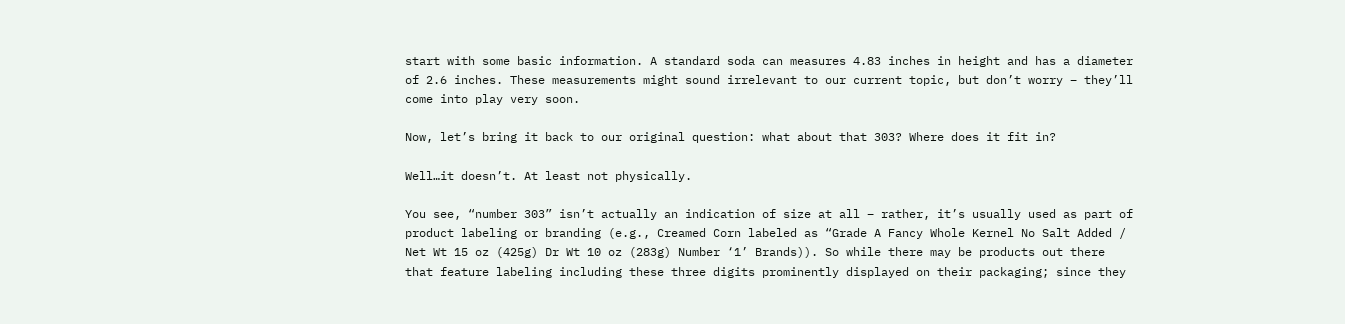start with some basic information. A standard soda can measures 4.83 inches in height and has a diameter of 2.6 inches. These measurements might sound irrelevant to our current topic, but don’t worry – they’ll come into play very soon.

Now, let’s bring it back to our original question: what about that 303? Where does it fit in?

Well…it doesn’t. At least not physically.

You see, “number 303” isn’t actually an indication of size at all – rather, it’s usually used as part of product labeling or branding (e.g., Creamed Corn labeled as “Grade A Fancy Whole Kernel No Salt Added / Net Wt 15 oz (425g) Dr Wt 10 oz (283g) Number ‘1’ Brands)). So while there may be products out there that feature labeling including these three digits prominently displayed on their packaging; since they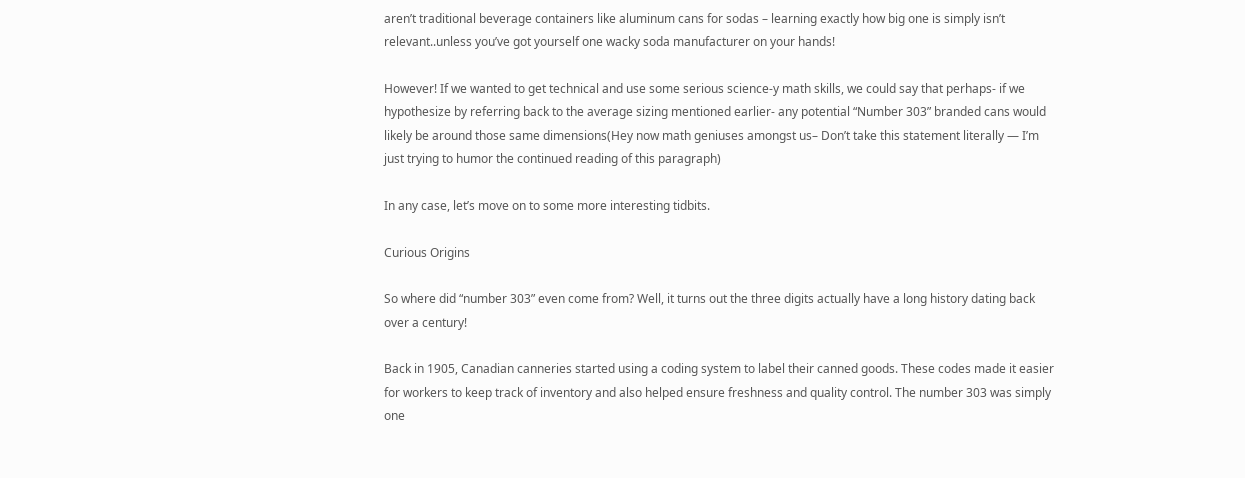aren’t traditional beverage containers like aluminum cans for sodas – learning exactly how big one is simply isn’t relevant..unless you’ve got yourself one wacky soda manufacturer on your hands!

However! If we wanted to get technical and use some serious science-y math skills, we could say that perhaps- if we hypothesize by referring back to the average sizing mentioned earlier- any potential “Number 303” branded cans would likely be around those same dimensions(Hey now math geniuses amongst us– Don’t take this statement literally — I’m just trying to humor the continued reading of this paragraph)

In any case, let’s move on to some more interesting tidbits.

Curious Origins

So where did “number 303” even come from? Well, it turns out the three digits actually have a long history dating back over a century!

Back in 1905, Canadian canneries started using a coding system to label their canned goods. These codes made it easier for workers to keep track of inventory and also helped ensure freshness and quality control. The number 303 was simply one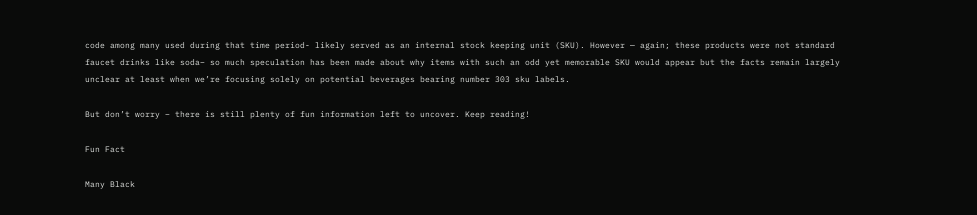code among many used during that time period- likely served as an internal stock keeping unit (SKU). However — again; these products were not standard faucet drinks like soda– so much speculation has been made about why items with such an odd yet memorable SKU would appear but the facts remain largely unclear at least when we’re focusing solely on potential beverages bearing number 303 sku labels.

But don’t worry – there is still plenty of fun information left to uncover. Keep reading!

Fun Fact

Many Black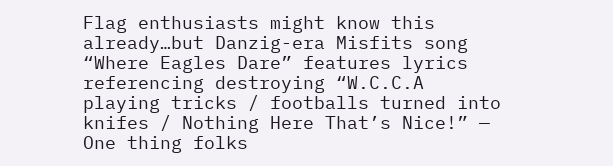Flag enthusiasts might know this already…but Danzig-era Misfits song “Where Eagles Dare” features lyrics referencing destroying “W.C.C.A playing tricks / footballs turned into knifes / Nothing Here That’s Nice!” — One thing folks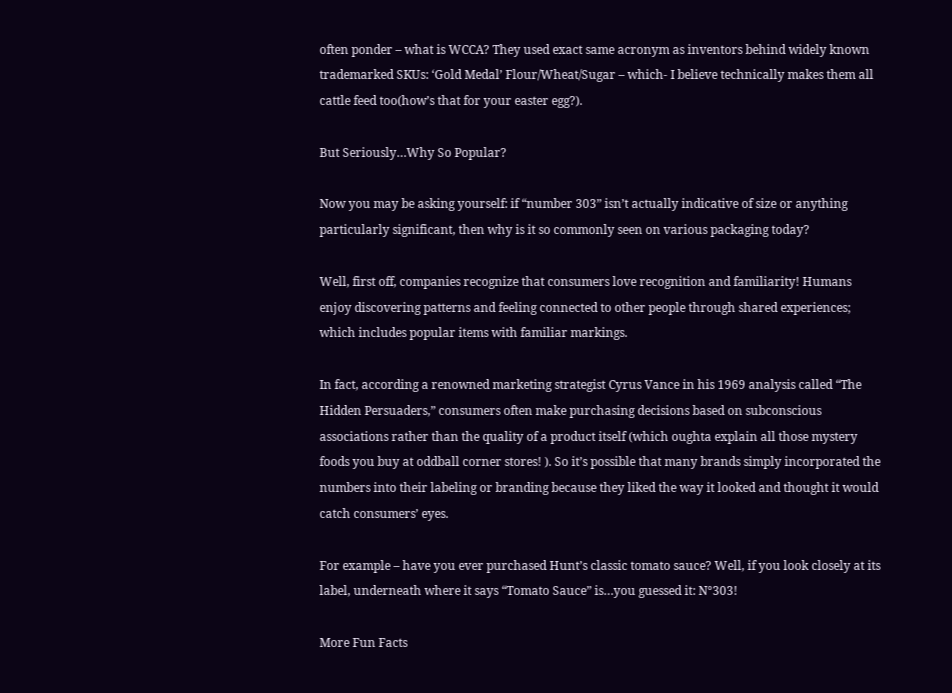often ponder – what is WCCA? They used exact same acronym as inventors behind widely known trademarked SKUs: ‘Gold Medal’ Flour/Wheat/Sugar – which- I believe technically makes them all cattle feed too(how’s that for your easter egg?).

But Seriously…Why So Popular?

Now you may be asking yourself: if “number 303” isn’t actually indicative of size or anything particularly significant, then why is it so commonly seen on various packaging today?

Well, first off, companies recognize that consumers love recognition and familiarity! Humans enjoy discovering patterns and feeling connected to other people through shared experiences; which includes popular items with familiar markings.

In fact, according a renowned marketing strategist Cyrus Vance in his 1969 analysis called “The Hidden Persuaders,” consumers often make purchasing decisions based on subconscious associations rather than the quality of a product itself (which oughta explain all those mystery foods you buy at oddball corner stores! ). So it’s possible that many brands simply incorporated the numbers into their labeling or branding because they liked the way it looked and thought it would catch consumers’ eyes.

For example – have you ever purchased Hunt’s classic tomato sauce? Well, if you look closely at its label, underneath where it says “Tomato Sauce” is…you guessed it: N°303!

More Fun Facts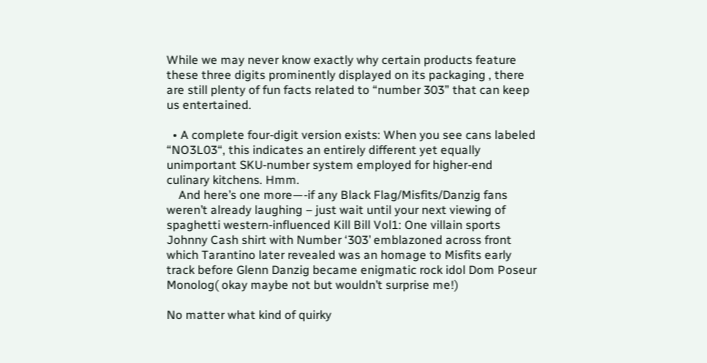While we may never know exactly why certain products feature these three digits prominently displayed on its packaging , there are still plenty of fun facts related to “number 303” that can keep us entertained.

  • A complete four-digit version exists: When you see cans labeled “NO3L03“, this indicates an entirely different yet equally unimportant SKU-number system employed for higher-end culinary kitchens. Hmm.
    And here’s one more—-if any Black Flag/Misfits/Danzig fans weren’t already laughing – just wait until your next viewing of spaghetti western-influenced Kill Bill Vol1: One villain sports Johnny Cash shirt with Number ‘303’ emblazoned across front which Tarantino later revealed was an homage to Misfits early track before Glenn Danzig became enigmatic rock idol Dom Poseur Monolog( okay maybe not but wouldn’t surprise me!)

No matter what kind of quirky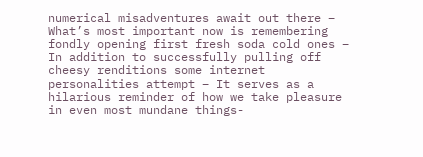numerical misadventures await out there – What’s most important now is remembering fondly opening first fresh soda cold ones – In addition to successfully pulling off cheesy renditions some internet personalities attempt – It serves as a hilarious reminder of how we take pleasure in even most mundane things-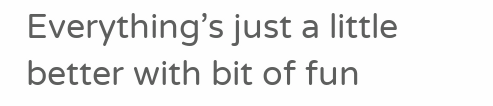Everything’s just a little better with bit of fun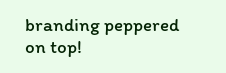branding peppered on top!